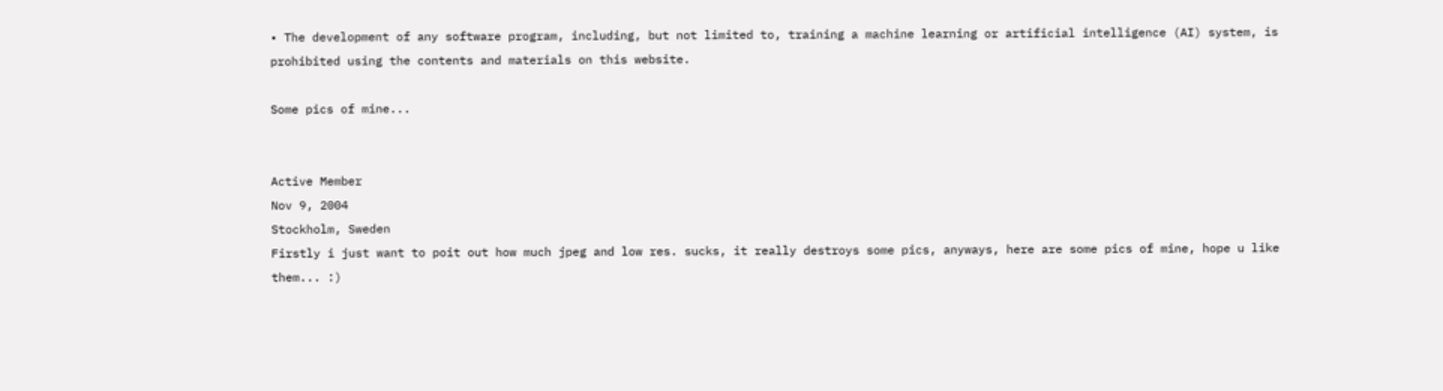• The development of any software program, including, but not limited to, training a machine learning or artificial intelligence (AI) system, is prohibited using the contents and materials on this website.

Some pics of mine...


Active Member
Nov 9, 2004
Stockholm, Sweden
Firstly i just want to poit out how much jpeg and low res. sucks, it really destroys some pics, anyways, here are some pics of mine, hope u like them... :)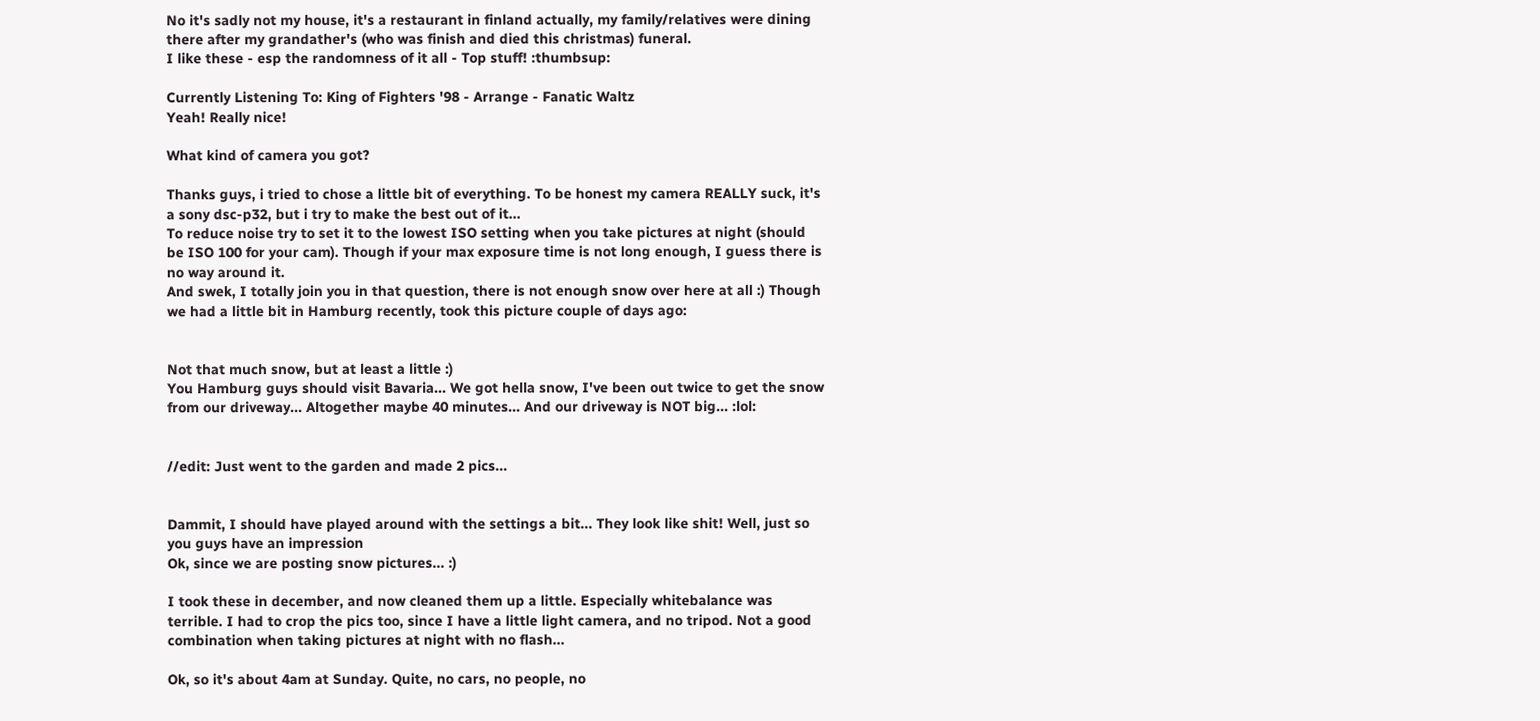No it's sadly not my house, it's a restaurant in finland actually, my family/relatives were dining there after my grandather's (who was finish and died this christmas) funeral.
I like these - esp the randomness of it all - Top stuff! :thumbsup:

Currently Listening To: King of Fighters '98 - Arrange - Fanatic Waltz
Yeah! Really nice!

What kind of camera you got?

Thanks guys, i tried to chose a little bit of everything. To be honest my camera REALLY suck, it's a sony dsc-p32, but i try to make the best out of it...
To reduce noise try to set it to the lowest ISO setting when you take pictures at night (should be ISO 100 for your cam). Though if your max exposure time is not long enough, I guess there is no way around it.
And swek, I totally join you in that question, there is not enough snow over here at all :) Though we had a little bit in Hamburg recently, took this picture couple of days ago:


Not that much snow, but at least a little :)
You Hamburg guys should visit Bavaria... We got hella snow, I've been out twice to get the snow from our driveway... Altogether maybe 40 minutes... And our driveway is NOT big... :lol:


//edit: Just went to the garden and made 2 pics...


Dammit, I should have played around with the settings a bit... They look like shit! Well, just so you guys have an impression
Ok, since we are posting snow pictures... :)

I took these in december, and now cleaned them up a little. Especially whitebalance was terrible. I had to crop the pics too, since I have a little light camera, and no tripod. Not a good combination when taking pictures at night with no flash...

Ok, so it's about 4am at Sunday. Quite, no cars, no people, no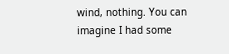wind, nothing. You can imagine I had some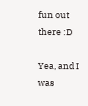fun out there :D

Yea, and I was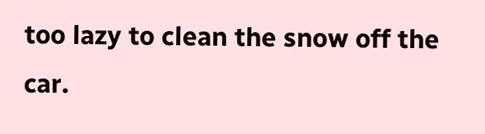too lazy to clean the snow off the car.